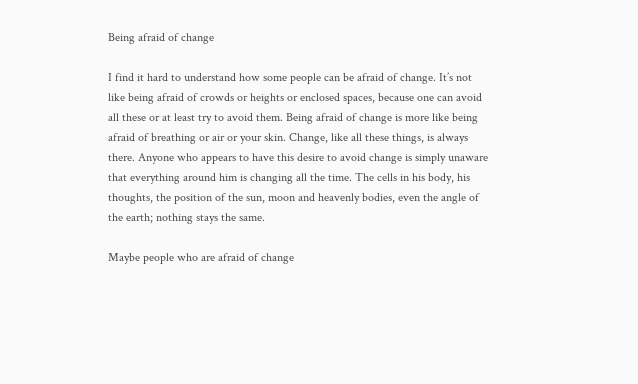Being afraid of change

I find it hard to understand how some people can be afraid of change. It’s not like being afraid of crowds or heights or enclosed spaces, because one can avoid all these or at least try to avoid them. Being afraid of change is more like being afraid of breathing or air or your skin. Change, like all these things, is always there. Anyone who appears to have this desire to avoid change is simply unaware that everything around him is changing all the time. The cells in his body, his thoughts, the position of the sun, moon and heavenly bodies, even the angle of the earth; nothing stays the same.

Maybe people who are afraid of change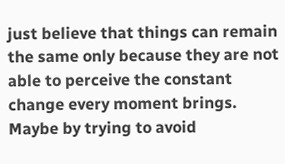just believe that things can remain the same only because they are not able to perceive the constant change every moment brings. Maybe by trying to avoid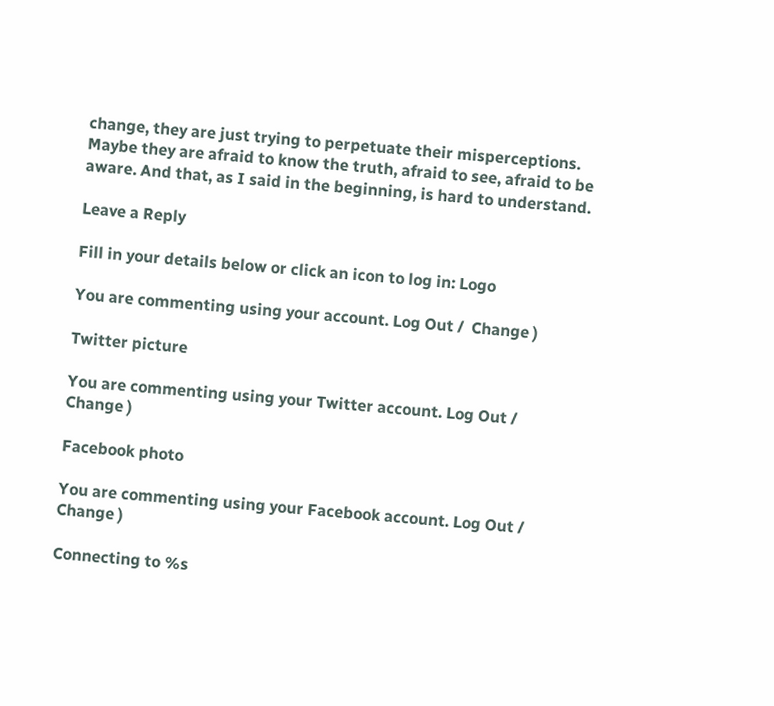change, they are just trying to perpetuate their misperceptions. Maybe they are afraid to know the truth, afraid to see, afraid to be aware. And that, as I said in the beginning, is hard to understand.

Leave a Reply

Fill in your details below or click an icon to log in: Logo

You are commenting using your account. Log Out /  Change )

Twitter picture

You are commenting using your Twitter account. Log Out /  Change )

Facebook photo

You are commenting using your Facebook account. Log Out /  Change )

Connecting to %s